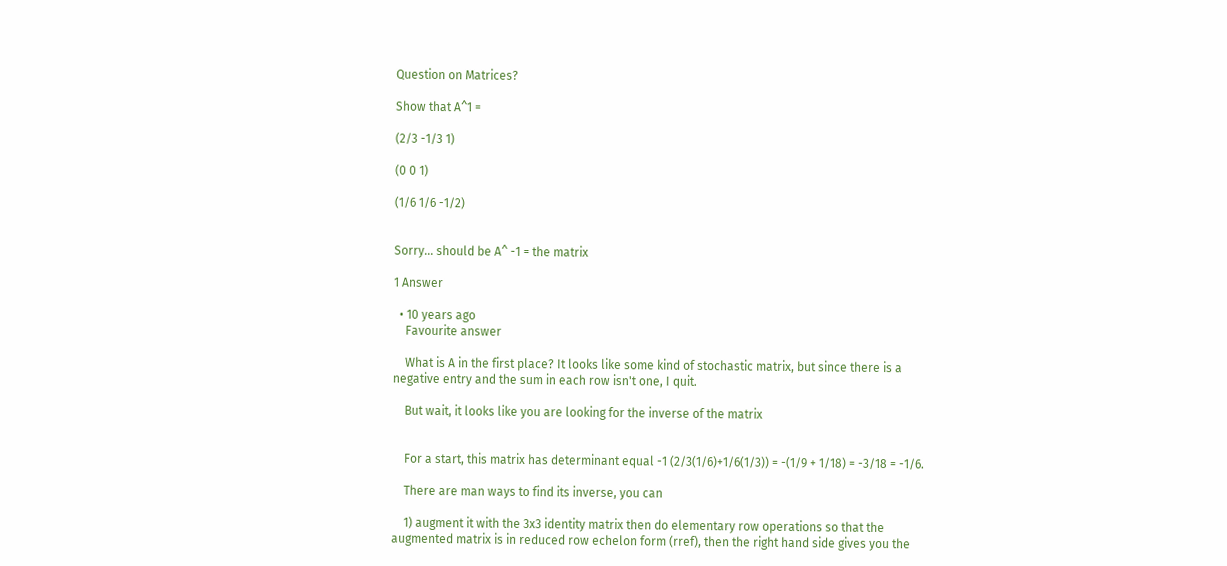Question on Matrices?

Show that A^1 =

(2/3 -1/3 1)

(0 0 1)

(1/6 1/6 -1/2)


Sorry... should be A^ -1 = the matrix

1 Answer

  • 10 years ago
    Favourite answer

    What is A in the first place? It looks like some kind of stochastic matrix, but since there is a negative entry and the sum in each row isn't one, I quit.

    But wait, it looks like you are looking for the inverse of the matrix


    For a start, this matrix has determinant equal -1 (2/3(1/6)+1/6(1/3)) = -(1/9 + 1/18) = -3/18 = -1/6.

    There are man ways to find its inverse, you can

    1) augment it with the 3x3 identity matrix then do elementary row operations so that the augmented matrix is in reduced row echelon form (rref), then the right hand side gives you the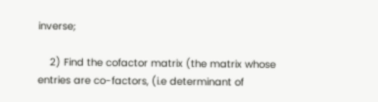inverse;

    2) Find the cofactor matrix (the matrix whose entries are co-factors, (i.e determinant of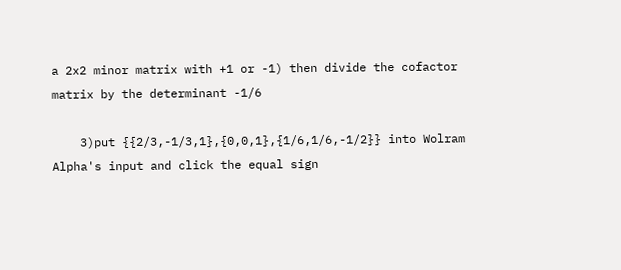a 2x2 minor matrix with +1 or -1) then divide the cofactor matrix by the determinant -1/6

    3)put {{2/3,-1/3,1},{0,0,1},{1/6,1/6,-1/2}} into Wolram Alpha's input and click the equal sign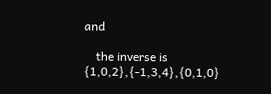and

    the inverse is {1,0,2},{-1,3,4},{0,1,0}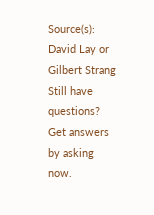Source(s): David Lay or Gilbert Strang
Still have questions? Get answers by asking now.